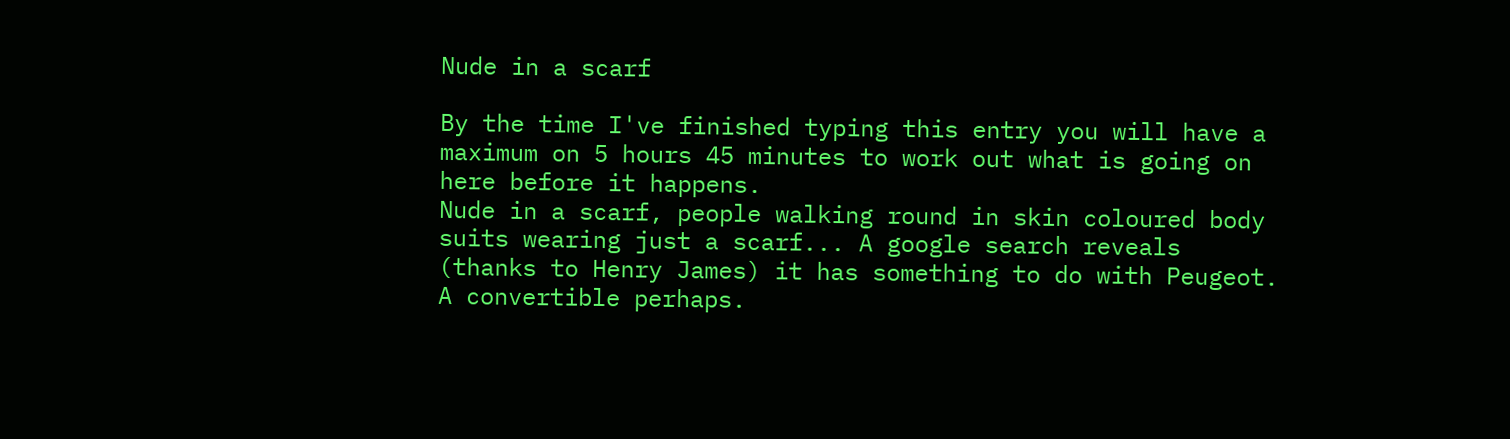Nude in a scarf

By the time I've finished typing this entry you will have a maximum on 5 hours 45 minutes to work out what is going on here before it happens.
Nude in a scarf, people walking round in skin coloured body suits wearing just a scarf... A google search reveals (thanks to Henry James) it has something to do with Peugeot. A convertible perhaps.